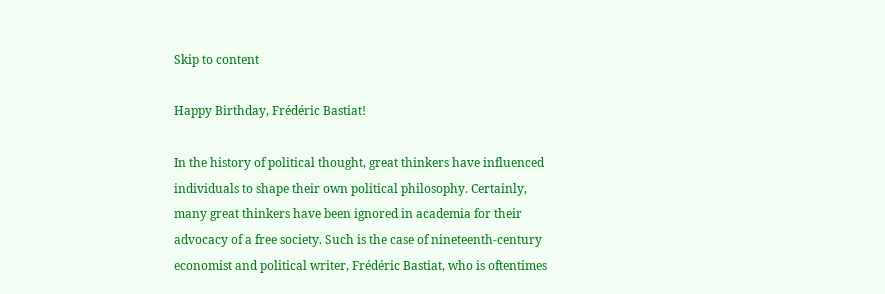Skip to content

Happy Birthday, Frédéric Bastiat!

In the history of political thought, great thinkers have influenced individuals to shape their own political philosophy. Certainly, many great thinkers have been ignored in academia for their advocacy of a free society. Such is the case of nineteenth-century economist and political writer, Frédéric Bastiat, who is oftentimes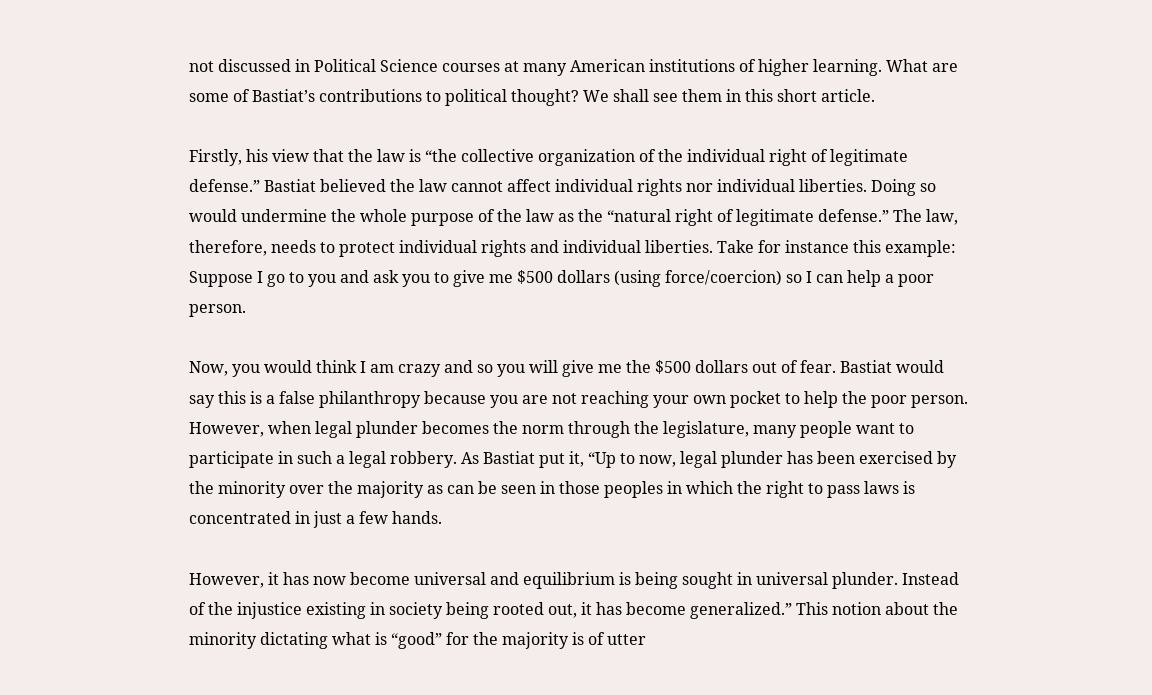not discussed in Political Science courses at many American institutions of higher learning. What are some of Bastiat’s contributions to political thought? We shall see them in this short article.

Firstly, his view that the law is “the collective organization of the individual right of legitimate defense.” Bastiat believed the law cannot affect individual rights nor individual liberties. Doing so would undermine the whole purpose of the law as the “natural right of legitimate defense.” The law, therefore, needs to protect individual rights and individual liberties. Take for instance this example: Suppose I go to you and ask you to give me $500 dollars (using force/coercion) so I can help a poor person.

Now, you would think I am crazy and so you will give me the $500 dollars out of fear. Bastiat would say this is a false philanthropy because you are not reaching your own pocket to help the poor person. However, when legal plunder becomes the norm through the legislature, many people want to participate in such a legal robbery. As Bastiat put it, “Up to now, legal plunder has been exercised by the minority over the majority as can be seen in those peoples in which the right to pass laws is concentrated in just a few hands.

However, it has now become universal and equilibrium is being sought in universal plunder. Instead of the injustice existing in society being rooted out, it has become generalized.” This notion about the minority dictating what is “good” for the majority is of utter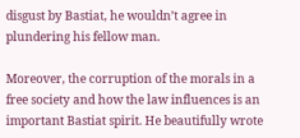disgust by Bastiat, he wouldn’t agree in plundering his fellow man.

Moreover, the corruption of the morals in a free society and how the law influences is an important Bastiat spirit. He beautifully wrote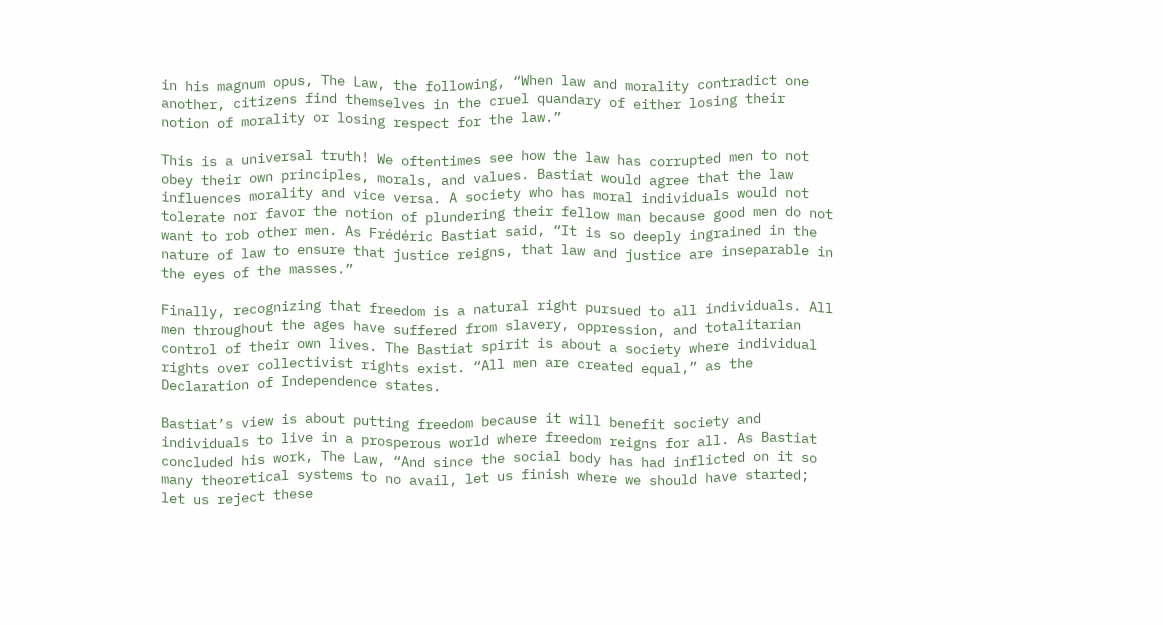in his magnum opus, The Law, the following, “When law and morality contradict one another, citizens find themselves in the cruel quandary of either losing their notion of morality or losing respect for the law.”

This is a universal truth! We oftentimes see how the law has corrupted men to not obey their own principles, morals, and values. Bastiat would agree that the law influences morality and vice versa. A society who has moral individuals would not tolerate nor favor the notion of plundering their fellow man because good men do not want to rob other men. As Frédéric Bastiat said, “It is so deeply ingrained in the nature of law to ensure that justice reigns, that law and justice are inseparable in the eyes of the masses.”

Finally, recognizing that freedom is a natural right pursued to all individuals. All men throughout the ages have suffered from slavery, oppression, and totalitarian control of their own lives. The Bastiat spirit is about a society where individual rights over collectivist rights exist. “All men are created equal,” as the Declaration of Independence states.

Bastiat’s view is about putting freedom because it will benefit society and individuals to live in a prosperous world where freedom reigns for all. As Bastiat concluded his work, The Law, “And since the social body has had inflicted on it so many theoretical systems to no avail, let us finish where we should have started; let us reject these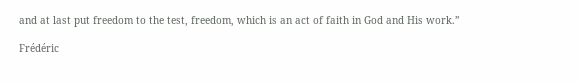and at last put freedom to the test, freedom, which is an act of faith in God and His work.”

Frédéric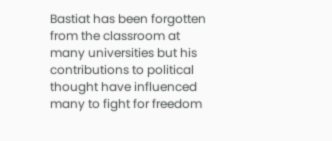Bastiat has been forgotten from the classroom at many universities but his contributions to political thought have influenced many to fight for freedom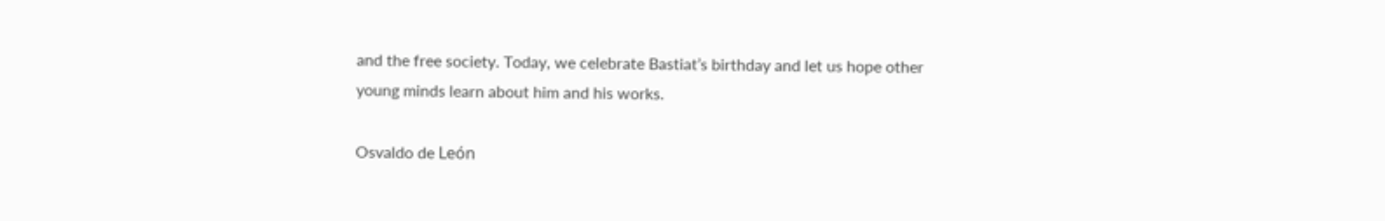and the free society. Today, we celebrate Bastiat’s birthday and let us hope other young minds learn about him and his works.

Osvaldo de León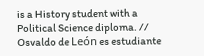is a History student with a Political Science diploma. // Osvaldo de León es estudiante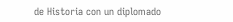de Historia con un diplomado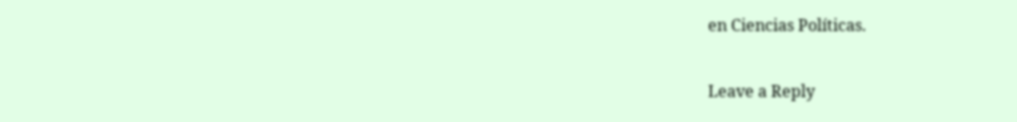en Ciencias Políticas.

Leave a Reply